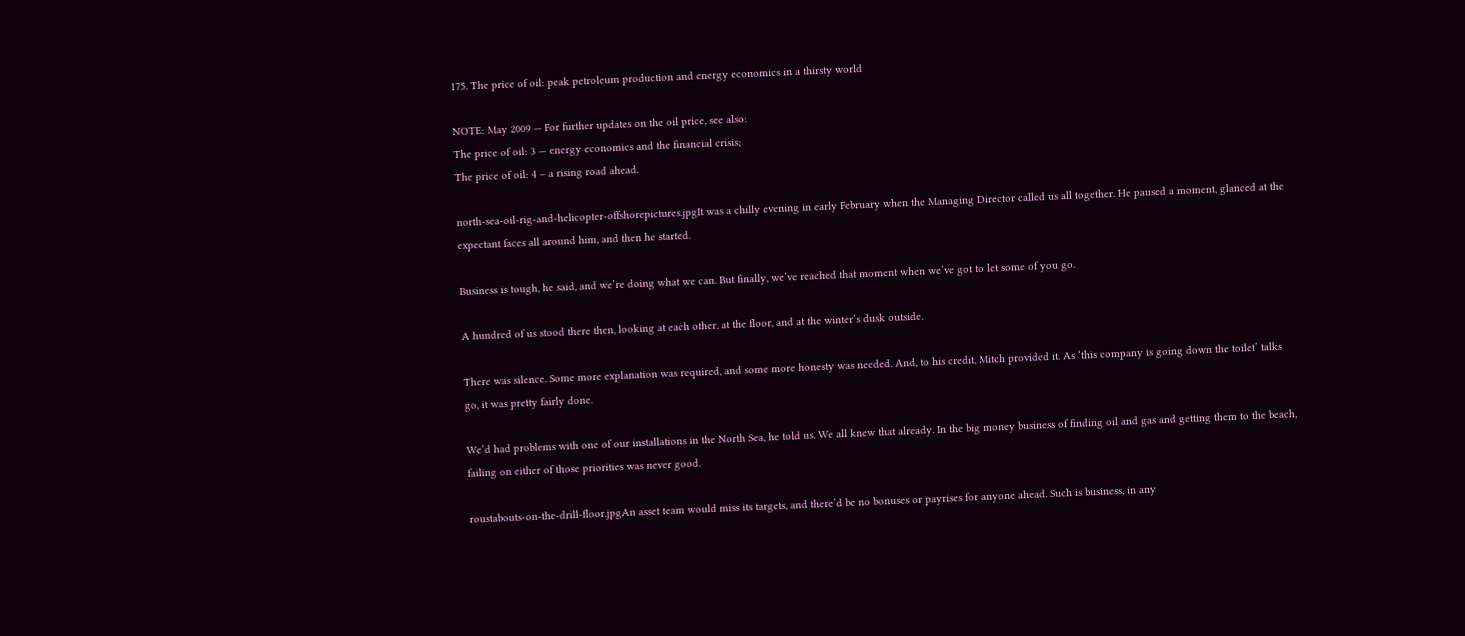175. The price of oil: peak petroleum production and energy economics in a thirsty world

NOTE: May 2009 — For further updates on the oil price, see also:
The price of oil: 3 — energy economics and the financial crisis;
The price of oil: 4 – a rising road ahead.

north-sea-oil-rig-and-helicopter-offshorepictures.jpgIt was a chilly evening in early February when the Managing Director called us all together. He paused a moment, glanced at the expectant faces all around him, and then he started.

Business is tough, he said, and we’re doing what we can. But finally, we’ve reached that moment when we’ve got to let some of you go.

A hundred of us stood there then, looking at each other, at the floor, and at the winter’s dusk outside.

There was silence. Some more explanation was required, and some more honesty was needed. And, to his credit, Mitch provided it. As ‘this company is going down the toilet’ talks go, it was pretty fairly done.

We’d had problems with one of our installations in the North Sea, he told us. We all knew that already. In the big money business of finding oil and gas and getting them to the beach, failing on either of those priorities was never good.

roustabouts-on-the-drill-floor.jpgAn asset team would miss its targets, and there’d be no bonuses or payrises for anyone ahead. Such is business, in any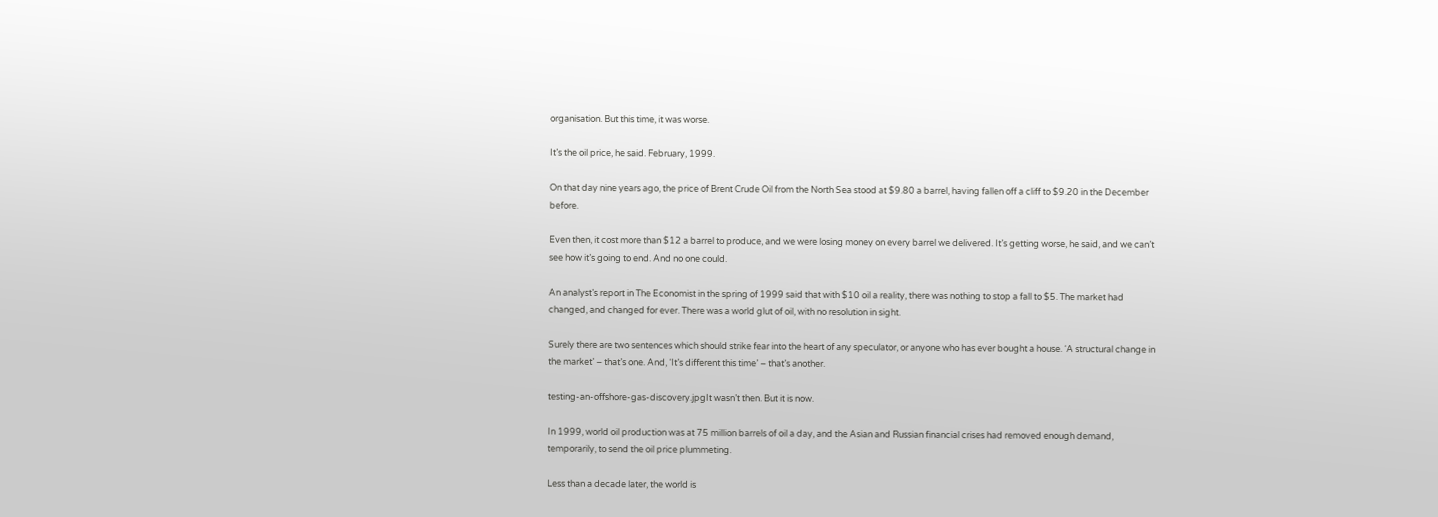organisation. But this time, it was worse.

It’s the oil price, he said. February, 1999.

On that day nine years ago, the price of Brent Crude Oil from the North Sea stood at $9.80 a barrel, having fallen off a cliff to $9.20 in the December before.

Even then, it cost more than $12 a barrel to produce, and we were losing money on every barrel we delivered. It’s getting worse, he said, and we can’t see how it’s going to end. And no one could.

An analyst’s report in The Economist in the spring of 1999 said that with $10 oil a reality, there was nothing to stop a fall to $5. The market had changed, and changed for ever. There was a world glut of oil, with no resolution in sight.

Surely there are two sentences which should strike fear into the heart of any speculator, or anyone who has ever bought a house. ‘A structural change in the market’ – that’s one. And, ‘It’s different this time’ – that’s another.

testing-an-offshore-gas-discovery.jpgIt wasn’t then. But it is now.

In 1999, world oil production was at 75 million barrels of oil a day, and the Asian and Russian financial crises had removed enough demand, temporarily, to send the oil price plummeting.

Less than a decade later, the world is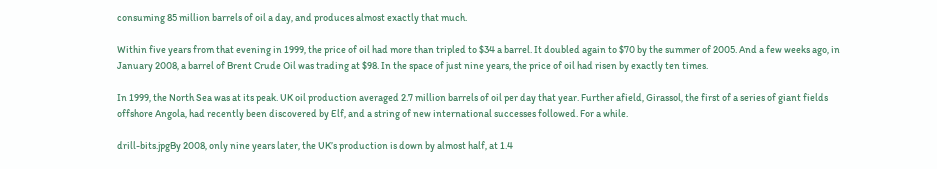consuming 85 million barrels of oil a day, and produces almost exactly that much.

Within five years from that evening in 1999, the price of oil had more than tripled to $34 a barrel. It doubled again to $70 by the summer of 2005. And a few weeks ago, in January 2008, a barrel of Brent Crude Oil was trading at $98. In the space of just nine years, the price of oil had risen by exactly ten times.

In 1999, the North Sea was at its peak. UK oil production averaged 2.7 million barrels of oil per day that year. Further afield, Girassol, the first of a series of giant fields offshore Angola, had recently been discovered by Elf, and a string of new international successes followed. For a while.

drill-bits.jpgBy 2008, only nine years later, the UK’s production is down by almost half, at 1.4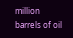million barrels of oil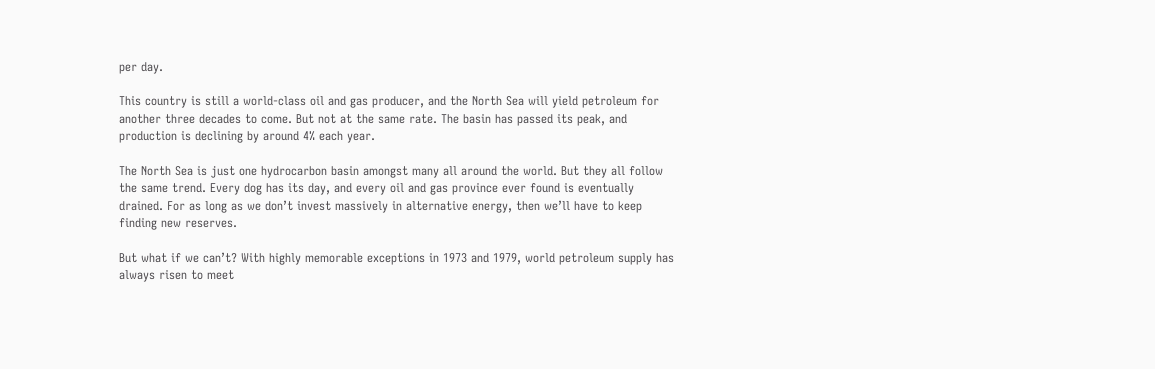per day.

This country is still a world-class oil and gas producer, and the North Sea will yield petroleum for another three decades to come. But not at the same rate. The basin has passed its peak, and production is declining by around 4% each year.

The North Sea is just one hydrocarbon basin amongst many all around the world. But they all follow the same trend. Every dog has its day, and every oil and gas province ever found is eventually drained. For as long as we don’t invest massively in alternative energy, then we’ll have to keep finding new reserves.

But what if we can’t? With highly memorable exceptions in 1973 and 1979, world petroleum supply has always risen to meet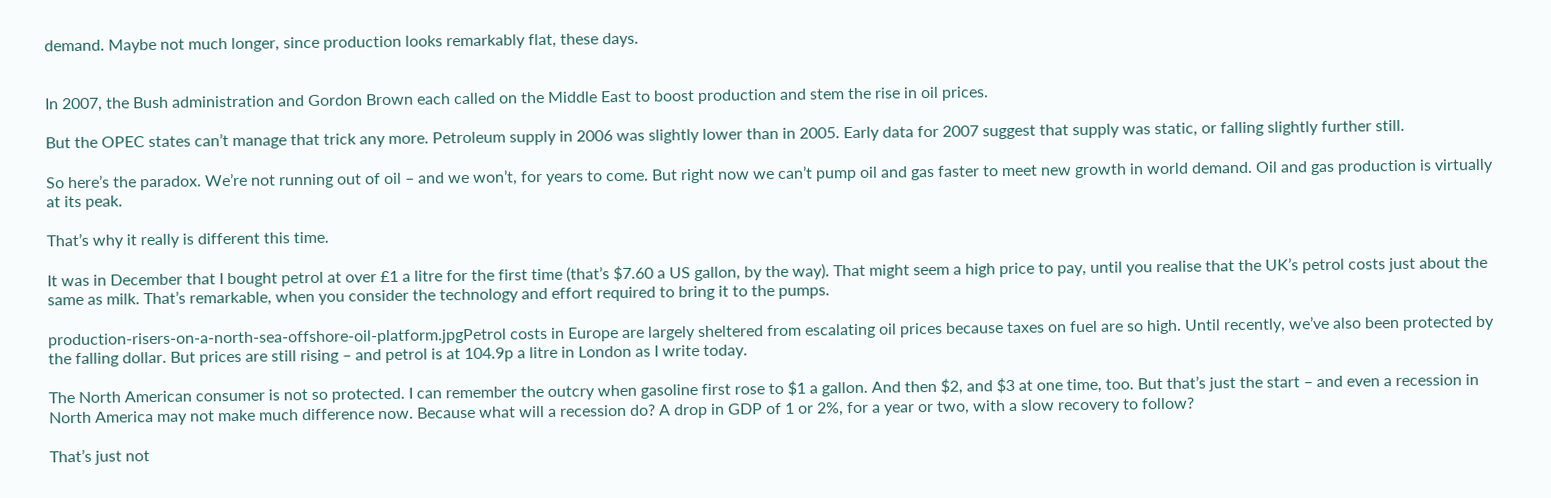demand. Maybe not much longer, since production looks remarkably flat, these days.


In 2007, the Bush administration and Gordon Brown each called on the Middle East to boost production and stem the rise in oil prices.

But the OPEC states can’t manage that trick any more. Petroleum supply in 2006 was slightly lower than in 2005. Early data for 2007 suggest that supply was static, or falling slightly further still.

So here’s the paradox. We’re not running out of oil – and we won’t, for years to come. But right now we can’t pump oil and gas faster to meet new growth in world demand. Oil and gas production is virtually at its peak.

That’s why it really is different this time.

It was in December that I bought petrol at over £1 a litre for the first time (that’s $7.60 a US gallon, by the way). That might seem a high price to pay, until you realise that the UK’s petrol costs just about the same as milk. That’s remarkable, when you consider the technology and effort required to bring it to the pumps.

production-risers-on-a-north-sea-offshore-oil-platform.jpgPetrol costs in Europe are largely sheltered from escalating oil prices because taxes on fuel are so high. Until recently, we’ve also been protected by the falling dollar. But prices are still rising – and petrol is at 104.9p a litre in London as I write today.

The North American consumer is not so protected. I can remember the outcry when gasoline first rose to $1 a gallon. And then $2, and $3 at one time, too. But that’s just the start – and even a recession in North America may not make much difference now. Because what will a recession do? A drop in GDP of 1 or 2%, for a year or two, with a slow recovery to follow?

That’s just not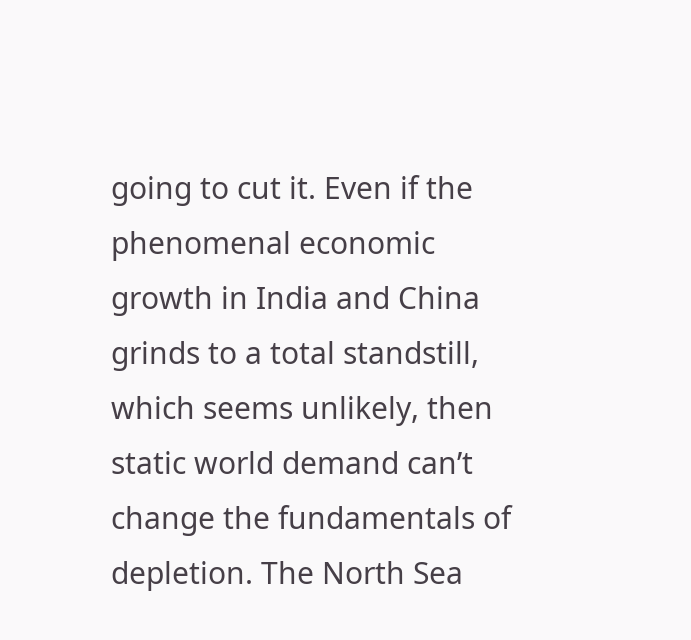going to cut it. Even if the phenomenal economic growth in India and China grinds to a total standstill, which seems unlikely, then static world demand can’t change the fundamentals of depletion. The North Sea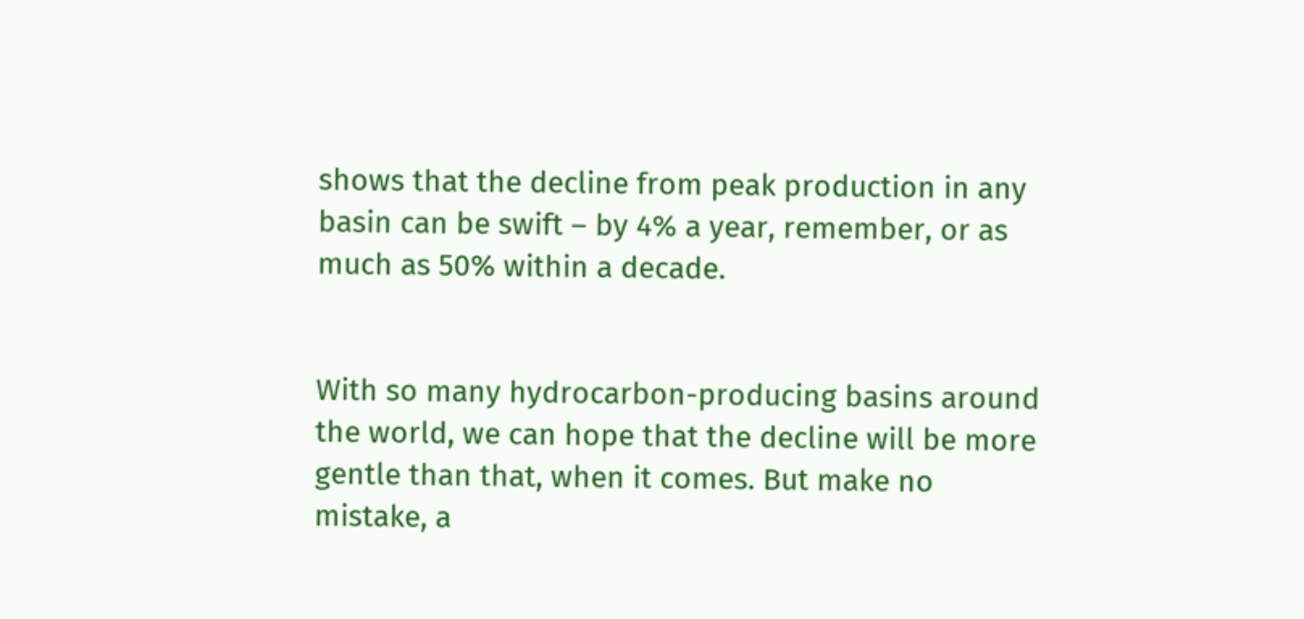shows that the decline from peak production in any basin can be swift – by 4% a year, remember, or as much as 50% within a decade.


With so many hydrocarbon-producing basins around the world, we can hope that the decline will be more gentle than that, when it comes. But make no mistake, a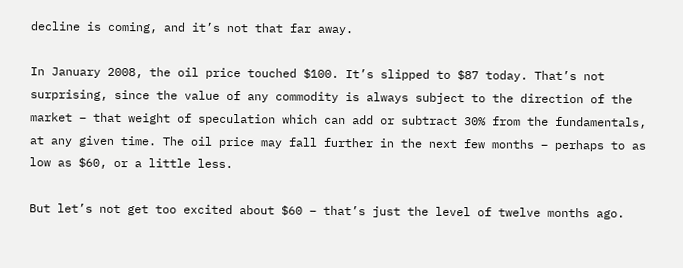decline is coming, and it’s not that far away.

In January 2008, the oil price touched $100. It’s slipped to $87 today. That’s not surprising, since the value of any commodity is always subject to the direction of the market – that weight of speculation which can add or subtract 30% from the fundamentals, at any given time. The oil price may fall further in the next few months – perhaps to as low as $60, or a little less.

But let’s not get too excited about $60 – that’s just the level of twelve months ago.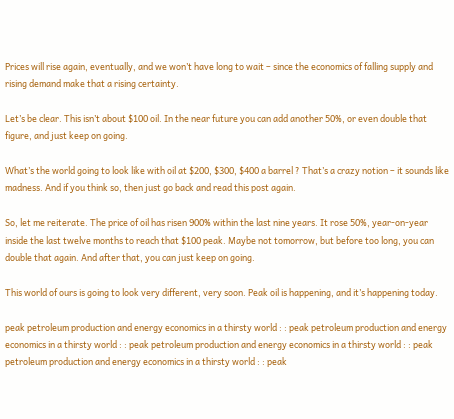Prices will rise again, eventually, and we won’t have long to wait – since the economics of falling supply and rising demand make that a rising certainty.

Let’s be clear. This isn’t about $100 oil. In the near future you can add another 50%, or even double that figure, and just keep on going.

What’s the world going to look like with oil at $200, $300, $400 a barrel ? That’s a crazy notion – it sounds like madness. And if you think so, then just go back and read this post again.

So, let me reiterate. The price of oil has risen 900% within the last nine years. It rose 50%, year-on-year inside the last twelve months to reach that $100 peak. Maybe not tomorrow, but before too long, you can double that again. And after that, you can just keep on going.

This world of ours is going to look very different, very soon. Peak oil is happening, and it’s happening today.

peak petroleum production and energy economics in a thirsty world : : peak petroleum production and energy economics in a thirsty world : : peak petroleum production and energy economics in a thirsty world : : peak petroleum production and energy economics in a thirsty world : : peak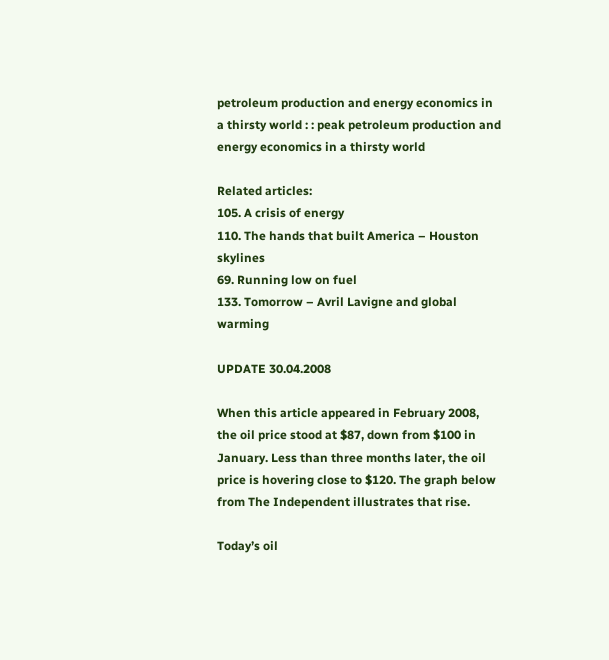petroleum production and energy economics in a thirsty world : : peak petroleum production and energy economics in a thirsty world

Related articles:
105. A crisis of energy
110. The hands that built America – Houston skylines
69. Running low on fuel
133. Tomorrow – Avril Lavigne and global warming

UPDATE 30.04.2008

When this article appeared in February 2008, the oil price stood at $87, down from $100 in January. Less than three months later, the oil price is hovering close to $120. The graph below from The Independent illustrates that rise.

Today’s oil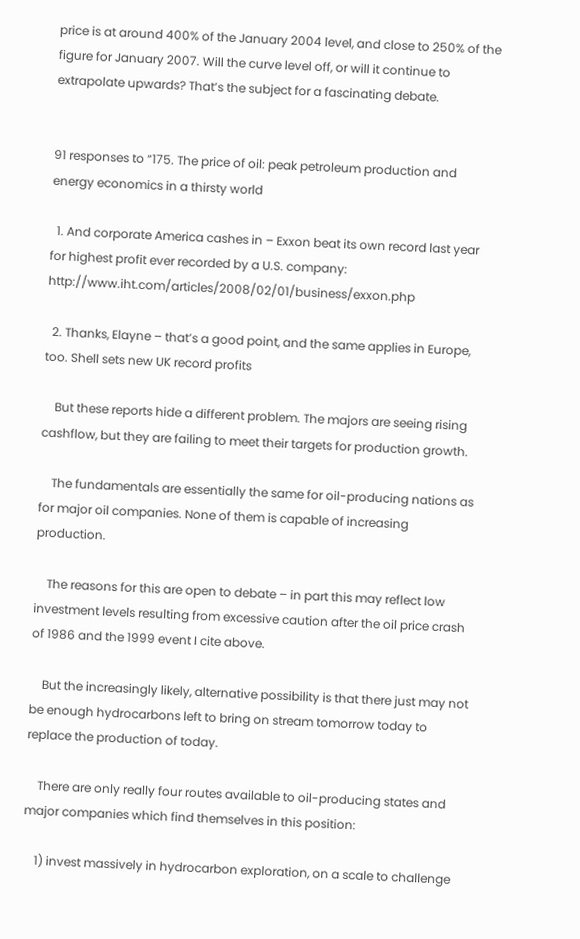price is at around 400% of the January 2004 level, and close to 250% of the figure for January 2007. Will the curve level off, or will it continue to extrapolate upwards? That’s the subject for a fascinating debate.


91 responses to “175. The price of oil: peak petroleum production and energy economics in a thirsty world

  1. And corporate America cashes in – Exxon beat its own record last year for highest profit ever recorded by a U.S. company: http://www.iht.com/articles/2008/02/01/business/exxon.php

  2. Thanks, Elayne – that’s a good point, and the same applies in Europe, too. Shell sets new UK record profits

    But these reports hide a different problem. The majors are seeing rising cashflow, but they are failing to meet their targets for production growth.

    The fundamentals are essentially the same for oil-producing nations as for major oil companies. None of them is capable of increasing production.

    The reasons for this are open to debate – in part this may reflect low investment levels resulting from excessive caution after the oil price crash of 1986 and the 1999 event I cite above.

    But the increasingly likely, alternative possibility is that there just may not be enough hydrocarbons left to bring on stream tomorrow today to replace the production of today.

    There are only really four routes available to oil-producing states and major companies which find themselves in this position:

    1) invest massively in hydrocarbon exploration, on a scale to challenge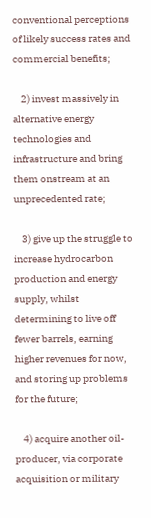conventional perceptions of likely success rates and commercial benefits;

    2) invest massively in alternative energy technologies and infrastructure and bring them onstream at an unprecedented rate;

    3) give up the struggle to increase hydrocarbon production and energy supply, whilst determining to live off fewer barrels, earning higher revenues for now, and storing up problems for the future;

    4) acquire another oil-producer, via corporate acquisition or military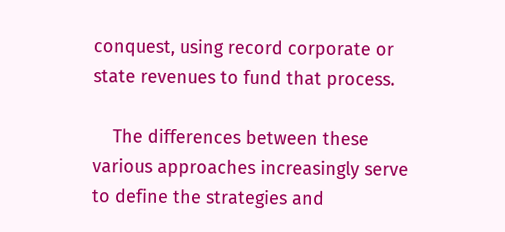conquest, using record corporate or state revenues to fund that process.

    The differences between these various approaches increasingly serve to define the strategies and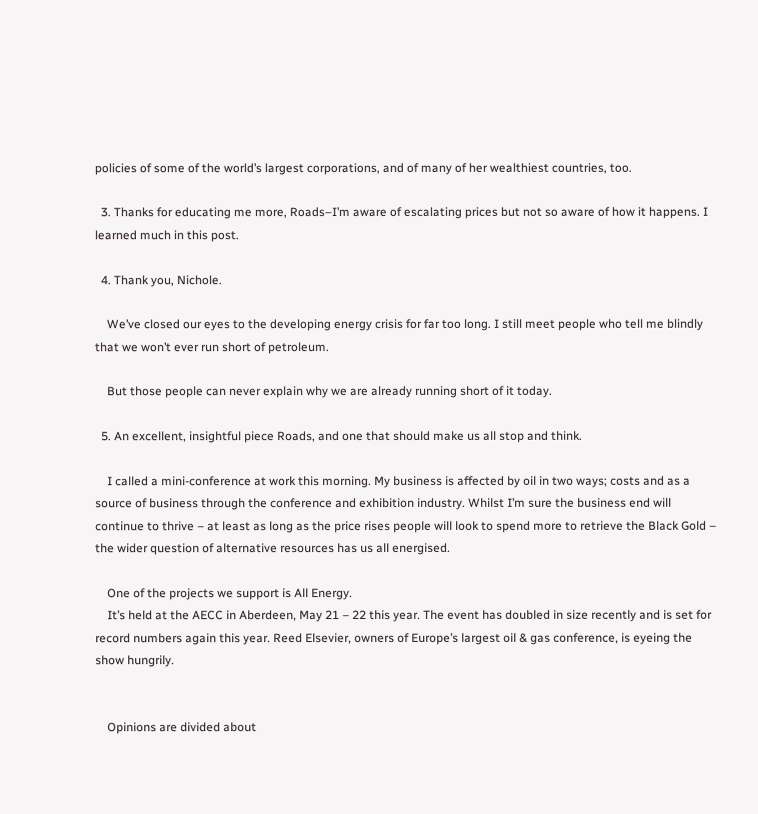policies of some of the world’s largest corporations, and of many of her wealthiest countries, too.

  3. Thanks for educating me more, Roads–I’m aware of escalating prices but not so aware of how it happens. I learned much in this post.

  4. Thank you, Nichole.

    We’ve closed our eyes to the developing energy crisis for far too long. I still meet people who tell me blindly that we won’t ever run short of petroleum.

    But those people can never explain why we are already running short of it today.

  5. An excellent, insightful piece Roads, and one that should make us all stop and think.

    I called a mini-conference at work this morning. My business is affected by oil in two ways; costs and as a source of business through the conference and exhibition industry. Whilst I’m sure the business end will continue to thrive – at least as long as the price rises people will look to spend more to retrieve the Black Gold – the wider question of alternative resources has us all energised.

    One of the projects we support is All Energy.
    It’s held at the AECC in Aberdeen, May 21 – 22 this year. The event has doubled in size recently and is set for record numbers again this year. Reed Elsevier, owners of Europe’s largest oil & gas conference, is eyeing the show hungrily.


    Opinions are divided about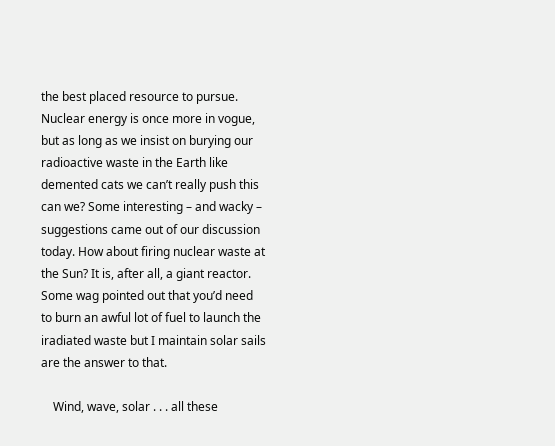the best placed resource to pursue. Nuclear energy is once more in vogue, but as long as we insist on burying our radioactive waste in the Earth like demented cats we can’t really push this can we? Some interesting – and wacky – suggestions came out of our discussion today. How about firing nuclear waste at the Sun? It is, after all, a giant reactor. Some wag pointed out that you’d need to burn an awful lot of fuel to launch the iradiated waste but I maintain solar sails are the answer to that.

    Wind, wave, solar . . . all these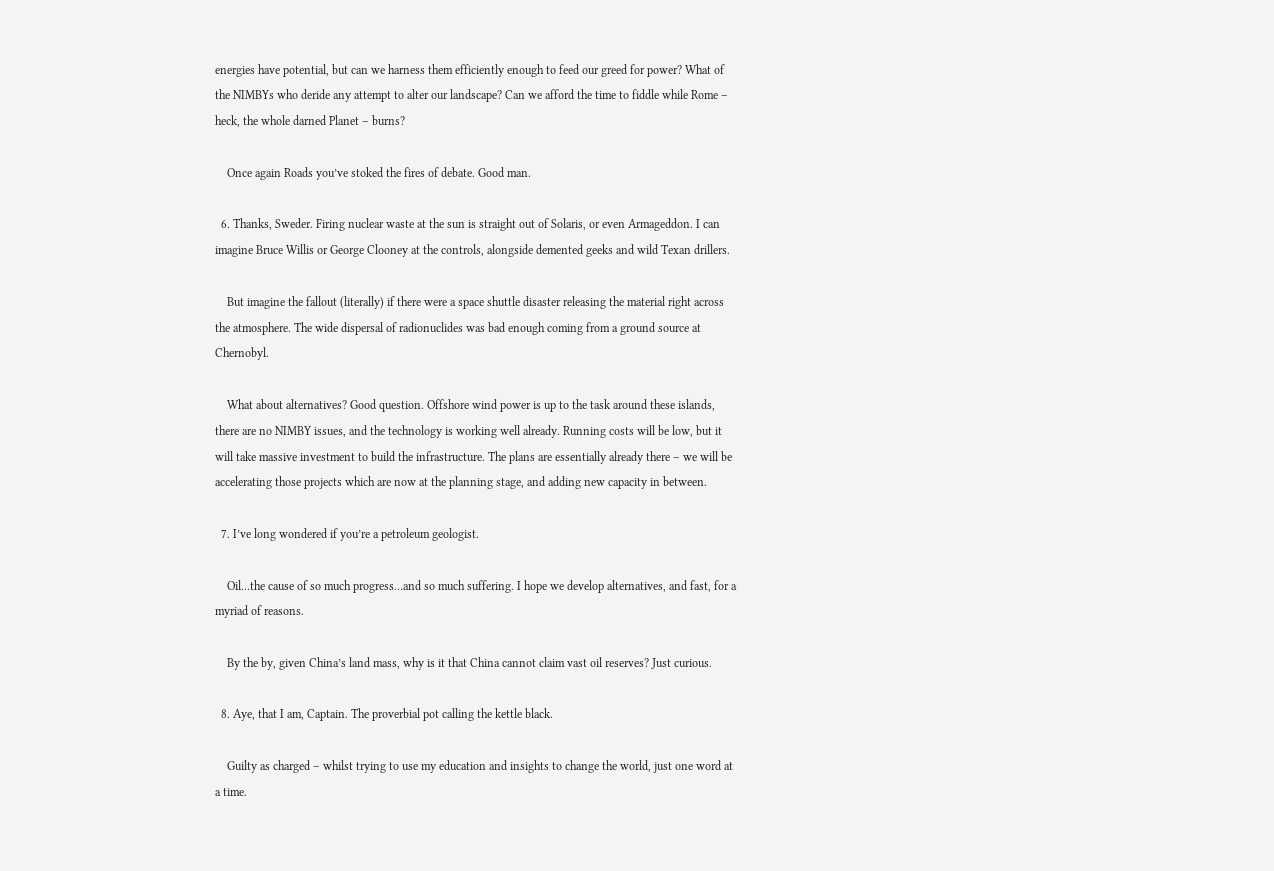energies have potential, but can we harness them efficiently enough to feed our greed for power? What of the NIMBYs who deride any attempt to alter our landscape? Can we afford the time to fiddle while Rome – heck, the whole darned Planet – burns?

    Once again Roads you’ve stoked the fires of debate. Good man.

  6. Thanks, Sweder. Firing nuclear waste at the sun is straight out of Solaris, or even Armageddon. I can imagine Bruce Willis or George Clooney at the controls, alongside demented geeks and wild Texan drillers.

    But imagine the fallout (literally) if there were a space shuttle disaster releasing the material right across the atmosphere. The wide dispersal of radionuclides was bad enough coming from a ground source at Chernobyl.

    What about alternatives? Good question. Offshore wind power is up to the task around these islands, there are no NIMBY issues, and the technology is working well already. Running costs will be low, but it will take massive investment to build the infrastructure. The plans are essentially already there – we will be accelerating those projects which are now at the planning stage, and adding new capacity in between.

  7. I’ve long wondered if you’re a petroleum geologist.

    Oil…the cause of so much progress…and so much suffering. I hope we develop alternatives, and fast, for a myriad of reasons.

    By the by, given China’s land mass, why is it that China cannot claim vast oil reserves? Just curious.

  8. Aye, that I am, Captain. The proverbial pot calling the kettle black.

    Guilty as charged – whilst trying to use my education and insights to change the world, just one word at a time.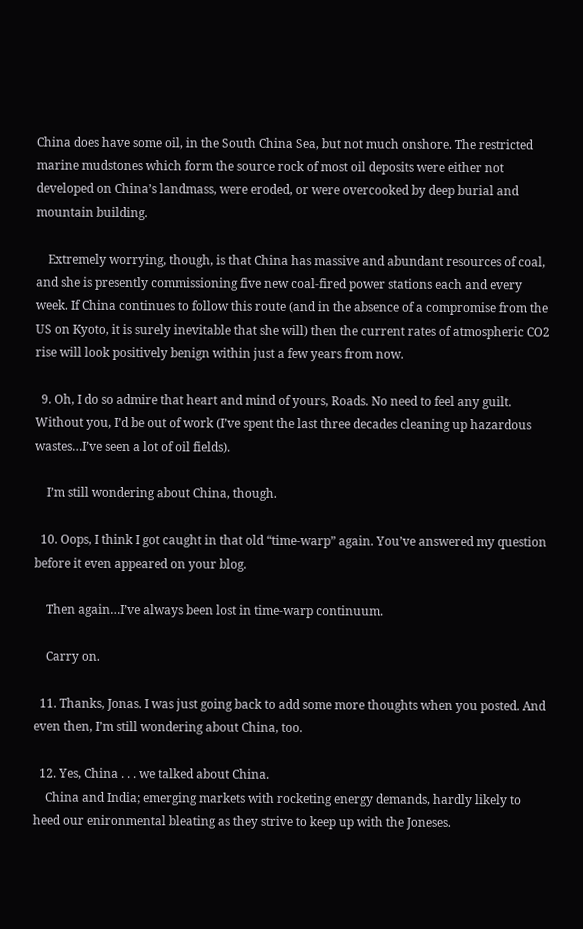China does have some oil, in the South China Sea, but not much onshore. The restricted marine mudstones which form the source rock of most oil deposits were either not developed on China’s landmass, were eroded, or were overcooked by deep burial and mountain building.

    Extremely worrying, though, is that China has massive and abundant resources of coal, and she is presently commissioning five new coal-fired power stations each and every week. If China continues to follow this route (and in the absence of a compromise from the US on Kyoto, it is surely inevitable that she will) then the current rates of atmospheric CO2 rise will look positively benign within just a few years from now.

  9. Oh, I do so admire that heart and mind of yours, Roads. No need to feel any guilt. Without you, I’d be out of work (I’ve spent the last three decades cleaning up hazardous wastes…I’ve seen a lot of oil fields).

    I’m still wondering about China, though.

  10. Oops, I think I got caught in that old “time-warp” again. You’ve answered my question before it even appeared on your blog.

    Then again…I’ve always been lost in time-warp continuum.

    Carry on.

  11. Thanks, Jonas. I was just going back to add some more thoughts when you posted. And even then, I’m still wondering about China, too.

  12. Yes, China . . . we talked about China.
    China and India; emerging markets with rocketing energy demands, hardly likely to heed our enironmental bleating as they strive to keep up with the Joneses.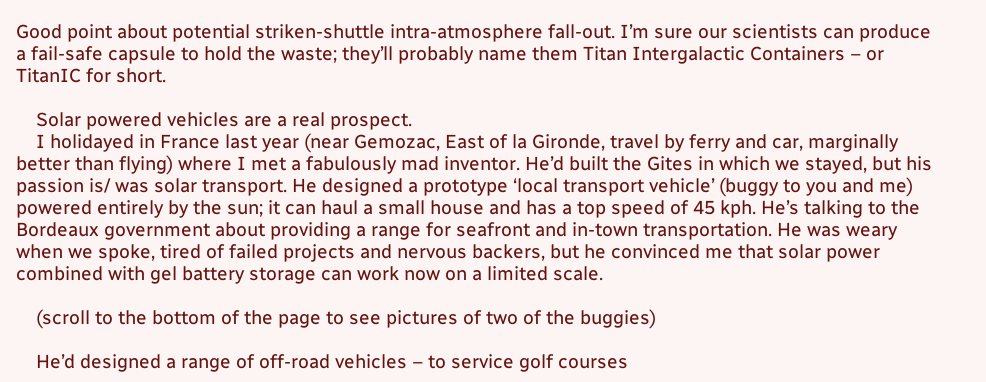Good point about potential striken-shuttle intra-atmosphere fall-out. I’m sure our scientists can produce a fail-safe capsule to hold the waste; they’ll probably name them Titan Intergalactic Containers – or TitanIC for short.

    Solar powered vehicles are a real prospect.
    I holidayed in France last year (near Gemozac, East of la Gironde, travel by ferry and car, marginally better than flying) where I met a fabulously mad inventor. He’d built the Gites in which we stayed, but his passion is/ was solar transport. He designed a prototype ‘local transport vehicle’ (buggy to you and me) powered entirely by the sun; it can haul a small house and has a top speed of 45 kph. He’s talking to the Bordeaux government about providing a range for seafront and in-town transportation. He was weary when we spoke, tired of failed projects and nervous backers, but he convinced me that solar power combined with gel battery storage can work now on a limited scale.

    (scroll to the bottom of the page to see pictures of two of the buggies)

    He’d designed a range of off-road vehicles – to service golf courses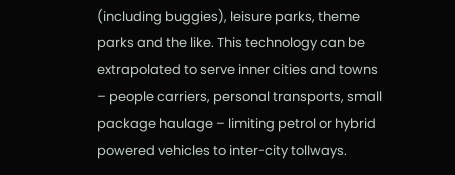(including buggies), leisure parks, theme parks and the like. This technology can be extrapolated to serve inner cities and towns – people carriers, personal transports, small package haulage – limiting petrol or hybrid powered vehicles to inter-city tollways.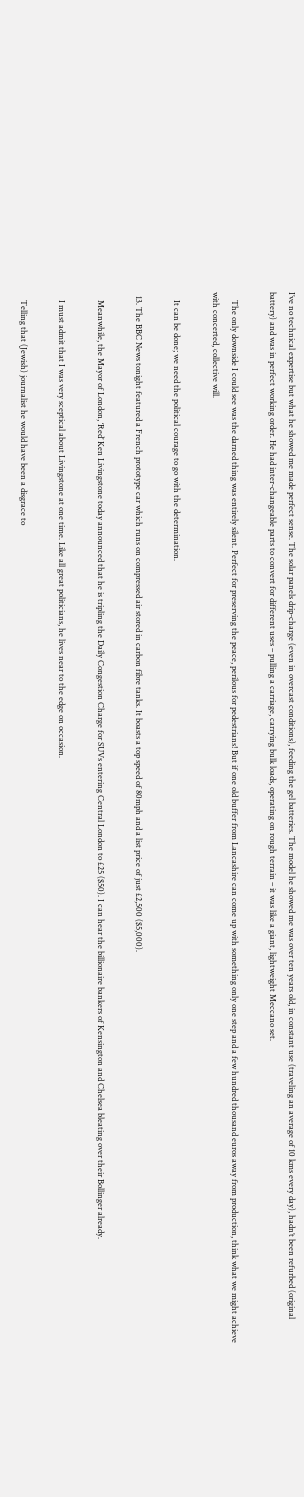I’ve no technical expertise but what he showed me made perfect sense. The solar panels drip-charge (even in overcast conditions), feeding the gel batteries. The model he showed me was over ten years old, in constant use (traveling an average of 10 kms every day), hadn’t been refurbed (original battery) and was in perfect working order. He had inter-changeable parts to convert for different uses – pulling a carriage, carrying bulk loads, operating on rough terrain – it was like a giant, lightweight Meccano set.

    The only downside I could see was the darned thing was entirely silent. Perfect for preserving the peace, perilous for pedestrians! But if one old buffer from Lancashire can come up with something only one step and a few hundred thousand euros away from production, think what we might achieve with concerted, collective will.

    It can be done; we need the political courage to go with the determination.

  13. The BBC News tonight featured a French prototype car which runs on compressed air stored in carbon fibre tanks. It boasts a top speed of 80mph and a list price of just £2,500 ($5,000).

    Meanwhile, the Mayor of London, ‘Red’ Ken Livingstone today announced that he is tripling the Daily Congestion Charge for SUVs entering Central London to £25 ($50). I can hear the billionaire bankers of Kensington and Chelsea bleating over their Bollinger already.

    I must admit that I was very sceptical about Livingstone at one time. Like all great politicians, he lives near to the edge on occasion.

    Telling that (Jewish) journalist he would have been a disgrace to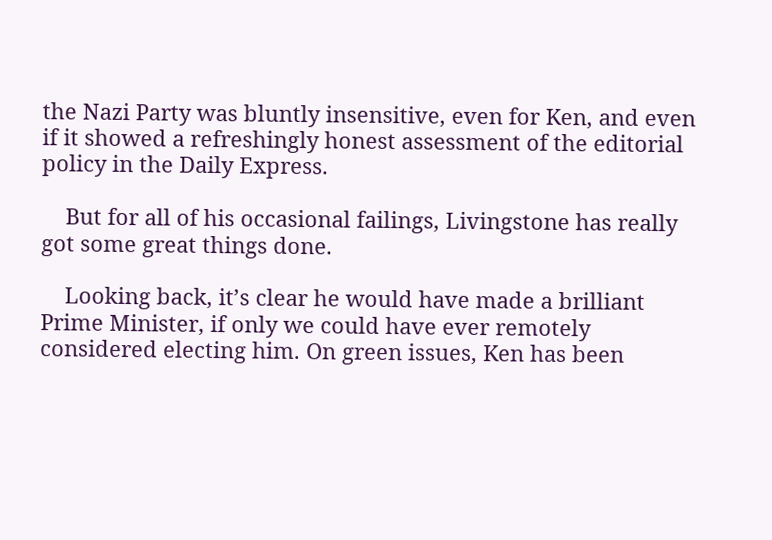the Nazi Party was bluntly insensitive, even for Ken, and even if it showed a refreshingly honest assessment of the editorial policy in the Daily Express.

    But for all of his occasional failings, Livingstone has really got some great things done.

    Looking back, it’s clear he would have made a brilliant Prime Minister, if only we could have ever remotely considered electing him. On green issues, Ken has been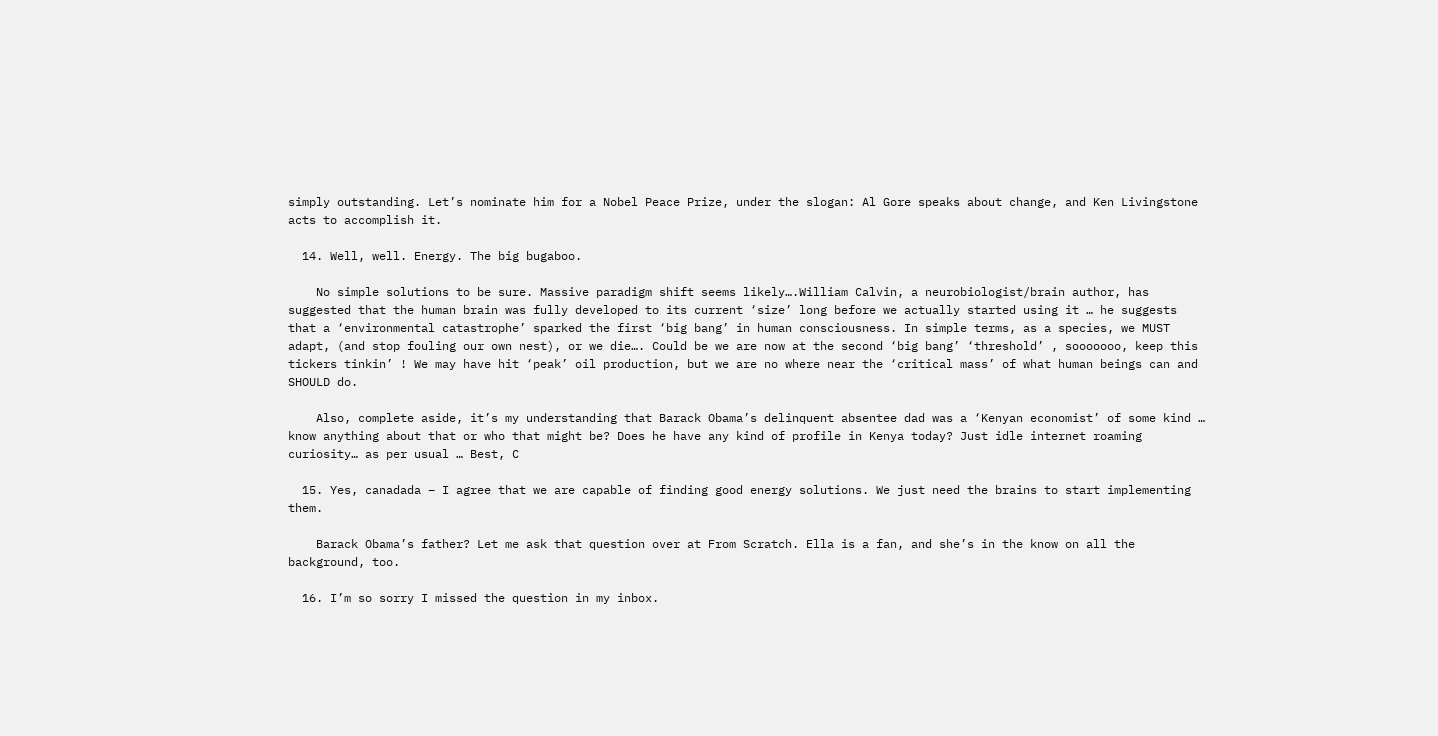simply outstanding. Let’s nominate him for a Nobel Peace Prize, under the slogan: Al Gore speaks about change, and Ken Livingstone acts to accomplish it.

  14. Well, well. Energy. The big bugaboo.

    No simple solutions to be sure. Massive paradigm shift seems likely….William Calvin, a neurobiologist/brain author, has suggested that the human brain was fully developed to its current ‘size’ long before we actually started using it … he suggests that a ‘environmental catastrophe’ sparked the first ‘big bang’ in human consciousness. In simple terms, as a species, we MUST adapt, (and stop fouling our own nest), or we die…. Could be we are now at the second ‘big bang’ ‘threshold’ , sooooooo, keep this tickers tinkin’ ! We may have hit ‘peak’ oil production, but we are no where near the ‘critical mass’ of what human beings can and SHOULD do.

    Also, complete aside, it’s my understanding that Barack Obama’s delinquent absentee dad was a ‘Kenyan economist’ of some kind … know anything about that or who that might be? Does he have any kind of profile in Kenya today? Just idle internet roaming curiosity… as per usual … Best, C

  15. Yes, canadada – I agree that we are capable of finding good energy solutions. We just need the brains to start implementing them.

    Barack Obama’s father? Let me ask that question over at From Scratch. Ella is a fan, and she’s in the know on all the background, too.

  16. I’m so sorry I missed the question in my inbox.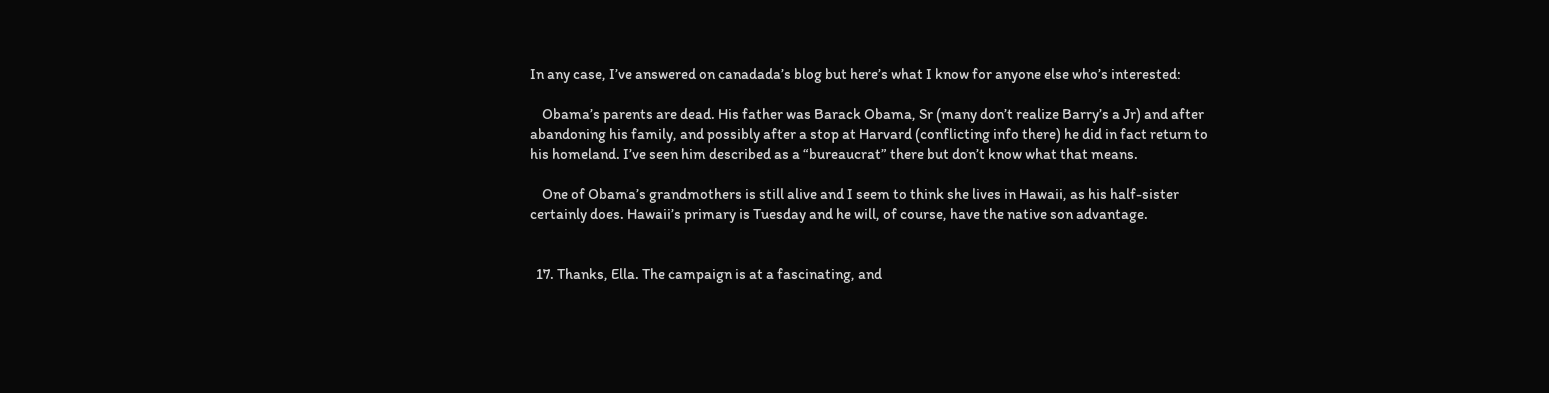In any case, I’ve answered on canadada’s blog but here’s what I know for anyone else who’s interested:

    Obama’s parents are dead. His father was Barack Obama, Sr (many don’t realize Barry’s a Jr) and after abandoning his family, and possibly after a stop at Harvard (conflicting info there) he did in fact return to his homeland. I’ve seen him described as a “bureaucrat” there but don’t know what that means.

    One of Obama’s grandmothers is still alive and I seem to think she lives in Hawaii, as his half-sister certainly does. Hawaii’s primary is Tuesday and he will, of course, have the native son advantage.


  17. Thanks, Ella. The campaign is at a fascinating, and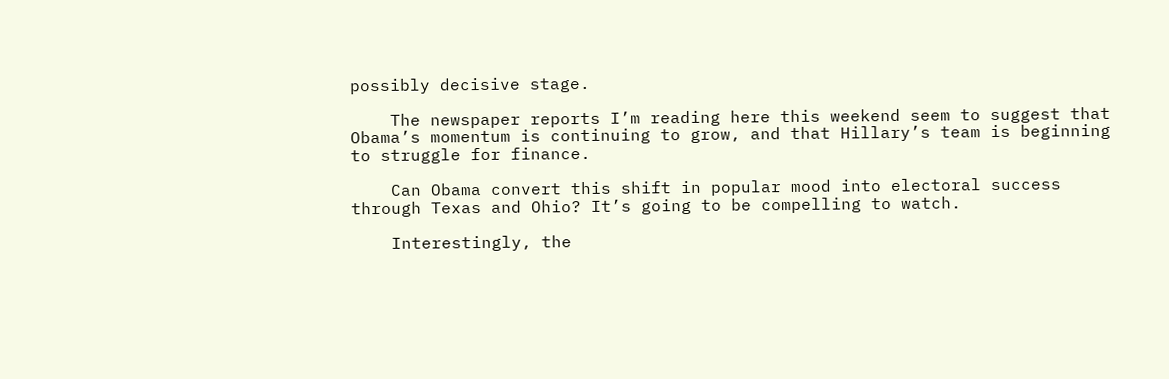possibly decisive stage.

    The newspaper reports I’m reading here this weekend seem to suggest that Obama’s momentum is continuing to grow, and that Hillary’s team is beginning to struggle for finance.

    Can Obama convert this shift in popular mood into electoral success through Texas and Ohio? It’s going to be compelling to watch.

    Interestingly, the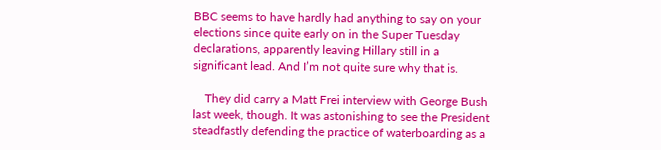BBC seems to have hardly had anything to say on your elections since quite early on in the Super Tuesday declarations, apparently leaving Hillary still in a significant lead. And I’m not quite sure why that is.

    They did carry a Matt Frei interview with George Bush last week, though. It was astonishing to see the President steadfastly defending the practice of waterboarding as a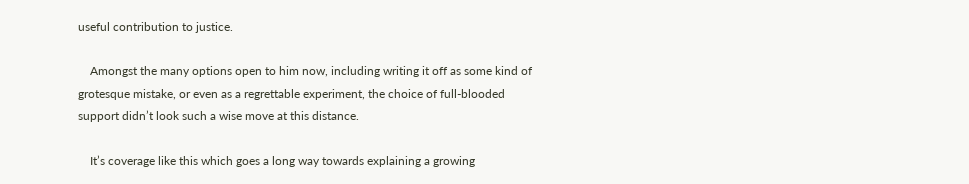useful contribution to justice.

    Amongst the many options open to him now, including writing it off as some kind of grotesque mistake, or even as a regrettable experiment, the choice of full-blooded support didn’t look such a wise move at this distance.

    It’s coverage like this which goes a long way towards explaining a growing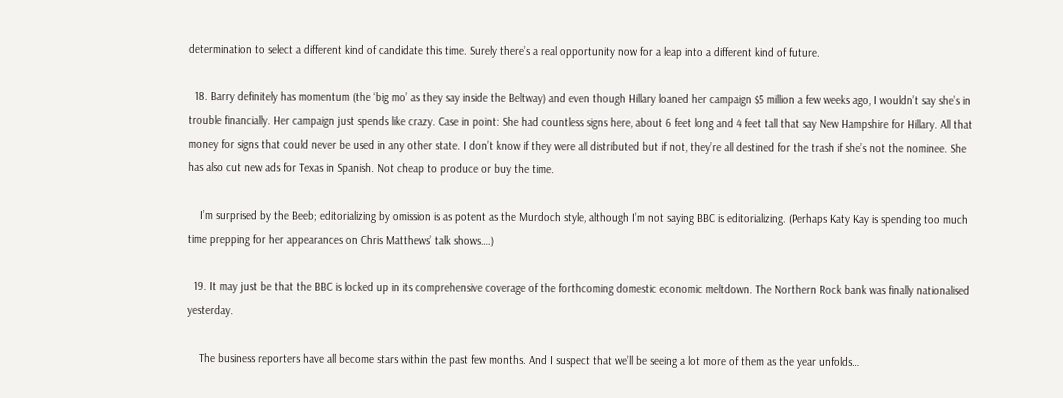determination to select a different kind of candidate this time. Surely there’s a real opportunity now for a leap into a different kind of future.

  18. Barry definitely has momentum (the ‘big mo’ as they say inside the Beltway) and even though Hillary loaned her campaign $5 million a few weeks ago, I wouldn’t say she’s in trouble financially. Her campaign just spends like crazy. Case in point: She had countless signs here, about 6 feet long and 4 feet tall that say New Hampshire for Hillary. All that money for signs that could never be used in any other state. I don’t know if they were all distributed but if not, they’re all destined for the trash if she’s not the nominee. She has also cut new ads for Texas in Spanish. Not cheap to produce or buy the time.

    I’m surprised by the Beeb; editorializing by omission is as potent as the Murdoch style, although I’m not saying BBC is editorializing. (Perhaps Katy Kay is spending too much time prepping for her appearances on Chris Matthews’ talk shows….)

  19. It may just be that the BBC is locked up in its comprehensive coverage of the forthcoming domestic economic meltdown. The Northern Rock bank was finally nationalised yesterday.

    The business reporters have all become stars within the past few months. And I suspect that we’ll be seeing a lot more of them as the year unfolds…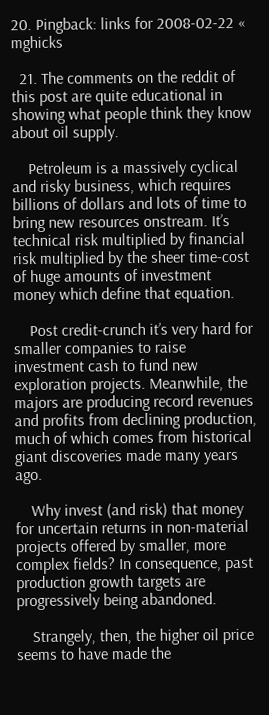20. Pingback: links for 2008-02-22 « mghicks

  21. The comments on the reddit of this post are quite educational in showing what people think they know about oil supply.

    Petroleum is a massively cyclical and risky business, which requires billions of dollars and lots of time to bring new resources onstream. It’s technical risk multiplied by financial risk multiplied by the sheer time-cost of huge amounts of investment money which define that equation.

    Post credit-crunch it’s very hard for smaller companies to raise investment cash to fund new exploration projects. Meanwhile, the majors are producing record revenues and profits from declining production, much of which comes from historical giant discoveries made many years ago.

    Why invest (and risk) that money for uncertain returns in non-material projects offered by smaller, more complex fields? In consequence, past production growth targets are progressively being abandoned.

    Strangely, then, the higher oil price seems to have made the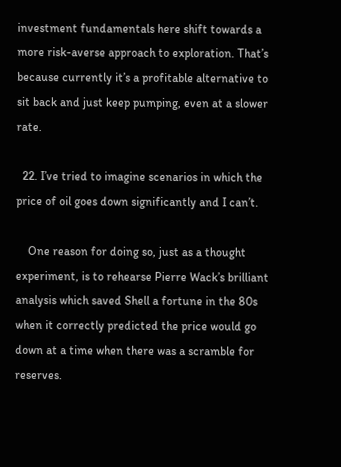investment fundamentals here shift towards a more risk-averse approach to exploration. That’s because currently it’s a profitable alternative to sit back and just keep pumping, even at a slower rate.

  22. I’ve tried to imagine scenarios in which the price of oil goes down significantly and I can’t.

    One reason for doing so, just as a thought experiment, is to rehearse Pierre Wack’s brilliant analysis which saved Shell a fortune in the 80s when it correctly predicted the price would go down at a time when there was a scramble for reserves.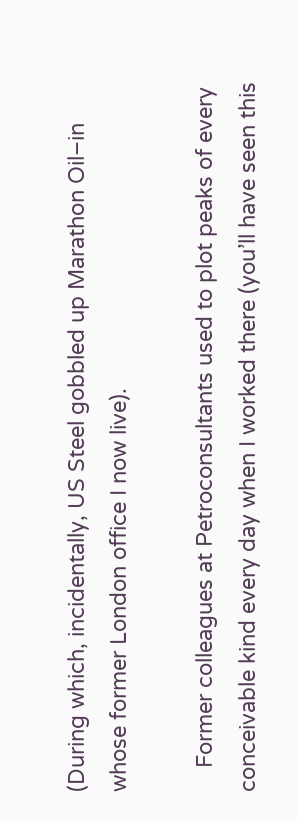(During which, incidentally, US Steel gobbled up Marathon Oil–in whose former London office I now live).

    Former colleagues at Petroconsultants used to plot peaks of every conceivable kind every day when I worked there (you’ll have seen this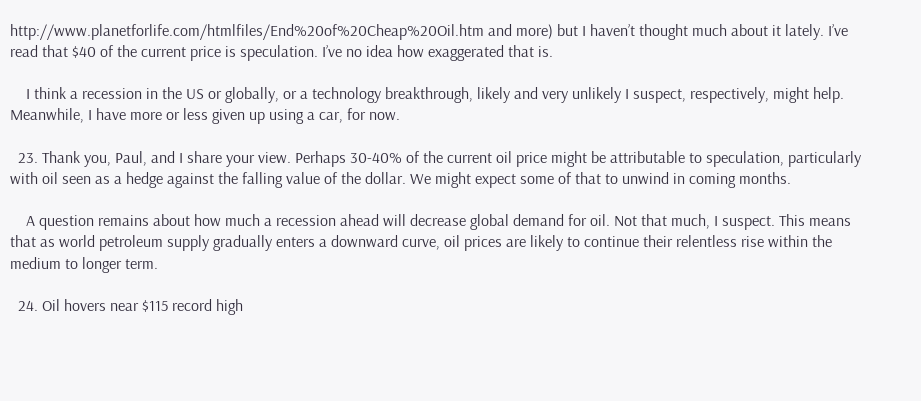http://www.planetforlife.com/htmlfiles/End%20of%20Cheap%20Oil.htm and more) but I haven’t thought much about it lately. I’ve read that $40 of the current price is speculation. I’ve no idea how exaggerated that is.

    I think a recession in the US or globally, or a technology breakthrough, likely and very unlikely I suspect, respectively, might help. Meanwhile, I have more or less given up using a car, for now.

  23. Thank you, Paul, and I share your view. Perhaps 30-40% of the current oil price might be attributable to speculation, particularly with oil seen as a hedge against the falling value of the dollar. We might expect some of that to unwind in coming months.

    A question remains about how much a recession ahead will decrease global demand for oil. Not that much, I suspect. This means that as world petroleum supply gradually enters a downward curve, oil prices are likely to continue their relentless rise within the medium to longer term.

  24. Oil hovers near $115 record high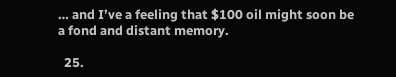… and I’ve a feeling that $100 oil might soon be a fond and distant memory.

  25.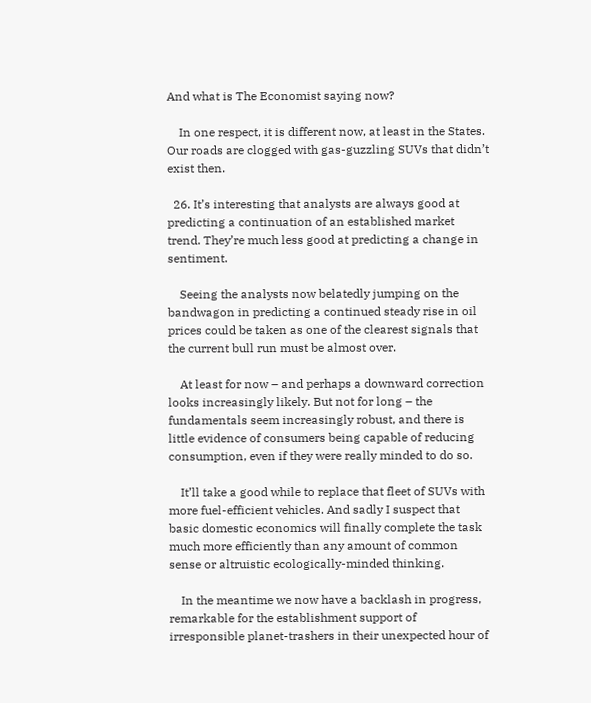And what is The Economist saying now?

    In one respect, it is different now, at least in the States. Our roads are clogged with gas-guzzling SUVs that didn’t exist then.

  26. It’s interesting that analysts are always good at predicting a continuation of an established market trend. They’re much less good at predicting a change in sentiment.

    Seeing the analysts now belatedly jumping on the bandwagon in predicting a continued steady rise in oil prices could be taken as one of the clearest signals that the current bull run must be almost over.

    At least for now – and perhaps a downward correction looks increasingly likely. But not for long – the fundamentals seem increasingly robust, and there is little evidence of consumers being capable of reducing consumption, even if they were really minded to do so.

    It’ll take a good while to replace that fleet of SUVs with more fuel-efficient vehicles. And sadly I suspect that basic domestic economics will finally complete the task much more efficiently than any amount of common sense or altruistic ecologically-minded thinking.

    In the meantime we now have a backlash in progress, remarkable for the establishment support of irresponsible planet-trashers in their unexpected hour of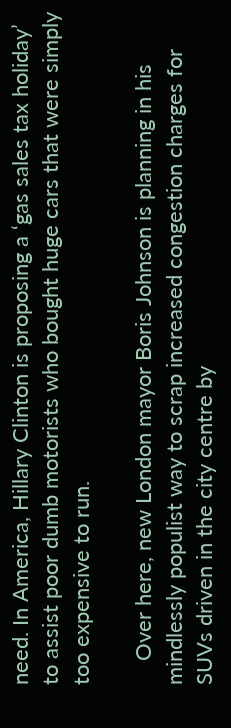need. In America, Hillary Clinton is proposing a ‘gas sales tax holiday’ to assist poor dumb motorists who bought huge cars that were simply too expensive to run.

    Over here, new London mayor Boris Johnson is planning in his mindlessly populist way to scrap increased congestion charges for SUVs driven in the city centre by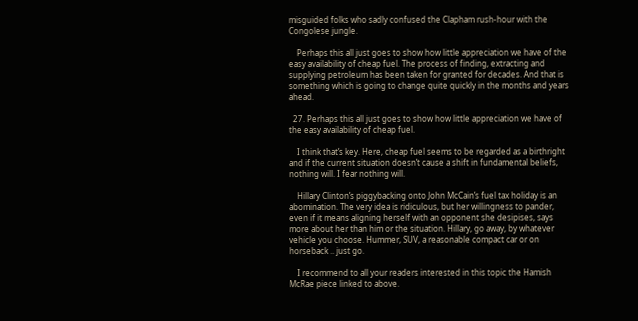misguided folks who sadly confused the Clapham rush-hour with the Congolese jungle.

    Perhaps this all just goes to show how little appreciation we have of the easy availability of cheap fuel. The process of finding, extracting and supplying petroleum has been taken for granted for decades. And that is something which is going to change quite quickly in the months and years ahead.

  27. Perhaps this all just goes to show how little appreciation we have of the easy availability of cheap fuel.

    I think that’s key. Here, cheap fuel seems to be regarded as a birthright and if the current situation doesn’t cause a shift in fundamental beliefs, nothing will. I fear nothing will.

    Hillary Clinton’s piggybacking onto John McCain’s fuel tax holiday is an abomination. The very idea is ridiculous, but her willingness to pander, even if it means aligning herself with an opponent she desipises, says more about her than him or the situation. Hillary, go away, by whatever vehicle you choose. Hummer, SUV, a reasonable compact car or on horseback .. just go.

    I recommend to all your readers interested in this topic the Hamish McRae piece linked to above.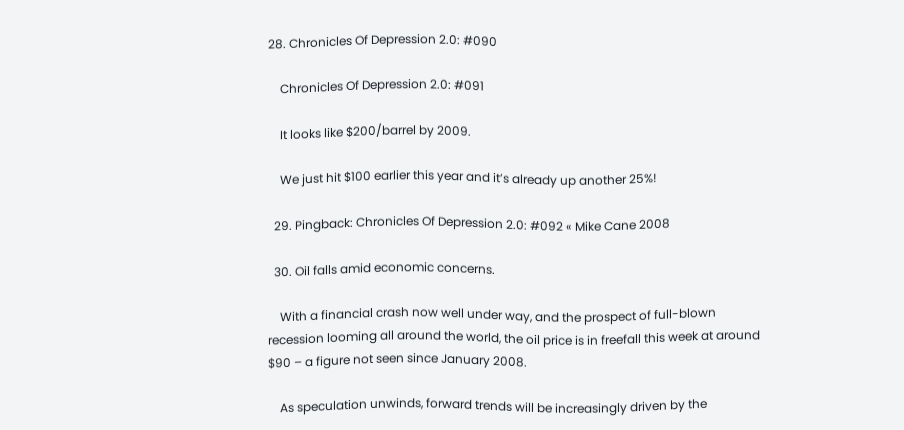28. Chronicles Of Depression 2.0: #090

    Chronicles Of Depression 2.0: #091

    It looks like $200/barrel by 2009.

    We just hit $100 earlier this year and it’s already up another 25%!

  29. Pingback: Chronicles Of Depression 2.0: #092 « Mike Cane 2008

  30. Oil falls amid economic concerns.

    With a financial crash now well under way, and the prospect of full-blown recession looming all around the world, the oil price is in freefall this week at around $90 – a figure not seen since January 2008.

    As speculation unwinds, forward trends will be increasingly driven by the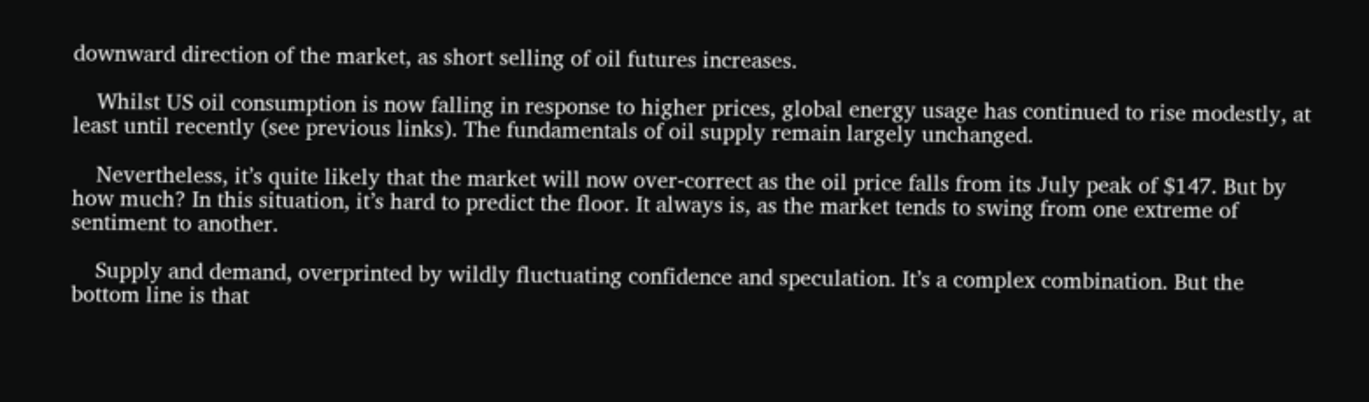downward direction of the market, as short selling of oil futures increases.

    Whilst US oil consumption is now falling in response to higher prices, global energy usage has continued to rise modestly, at least until recently (see previous links). The fundamentals of oil supply remain largely unchanged.

    Nevertheless, it’s quite likely that the market will now over-correct as the oil price falls from its July peak of $147. But by how much? In this situation, it’s hard to predict the floor. It always is, as the market tends to swing from one extreme of sentiment to another.

    Supply and demand, overprinted by wildly fluctuating confidence and speculation. It’s a complex combination. But the bottom line is that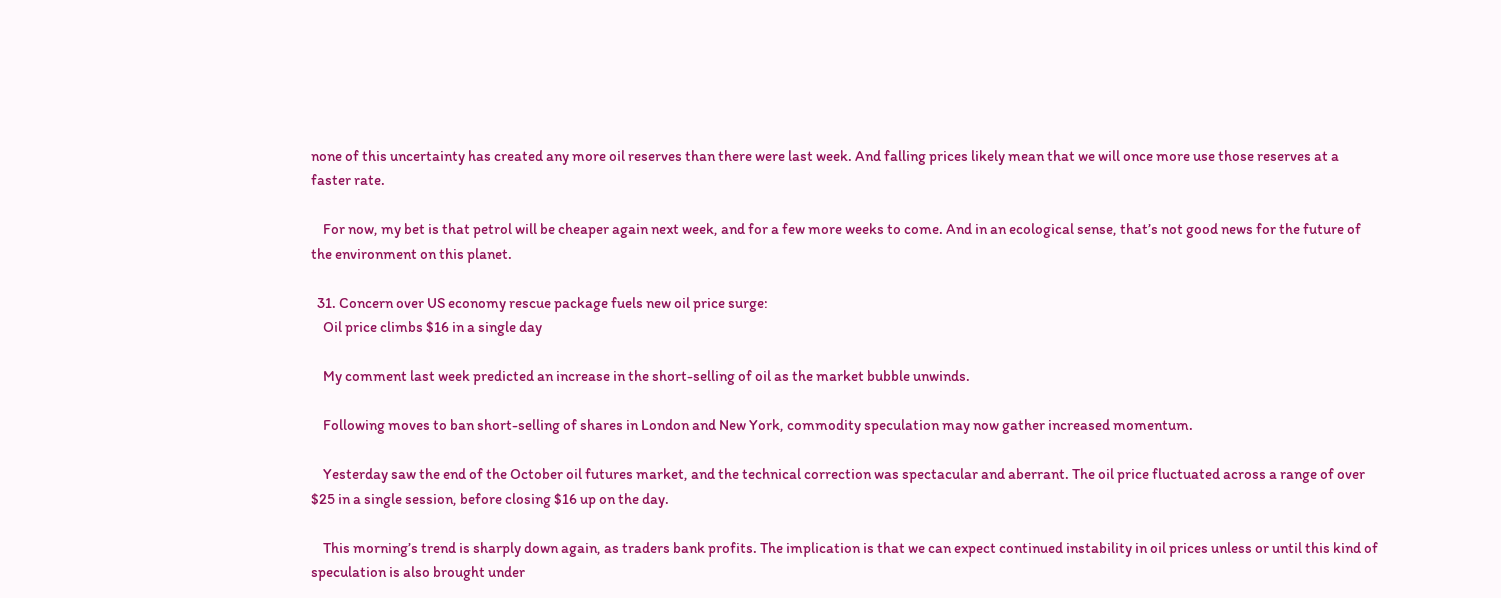none of this uncertainty has created any more oil reserves than there were last week. And falling prices likely mean that we will once more use those reserves at a faster rate.

    For now, my bet is that petrol will be cheaper again next week, and for a few more weeks to come. And in an ecological sense, that’s not good news for the future of the environment on this planet.

  31. Concern over US economy rescue package fuels new oil price surge:
    Oil price climbs $16 in a single day

    My comment last week predicted an increase in the short-selling of oil as the market bubble unwinds.

    Following moves to ban short-selling of shares in London and New York, commodity speculation may now gather increased momentum.

    Yesterday saw the end of the October oil futures market, and the technical correction was spectacular and aberrant. The oil price fluctuated across a range of over $25 in a single session, before closing $16 up on the day.

    This morning’s trend is sharply down again, as traders bank profits. The implication is that we can expect continued instability in oil prices unless or until this kind of speculation is also brought under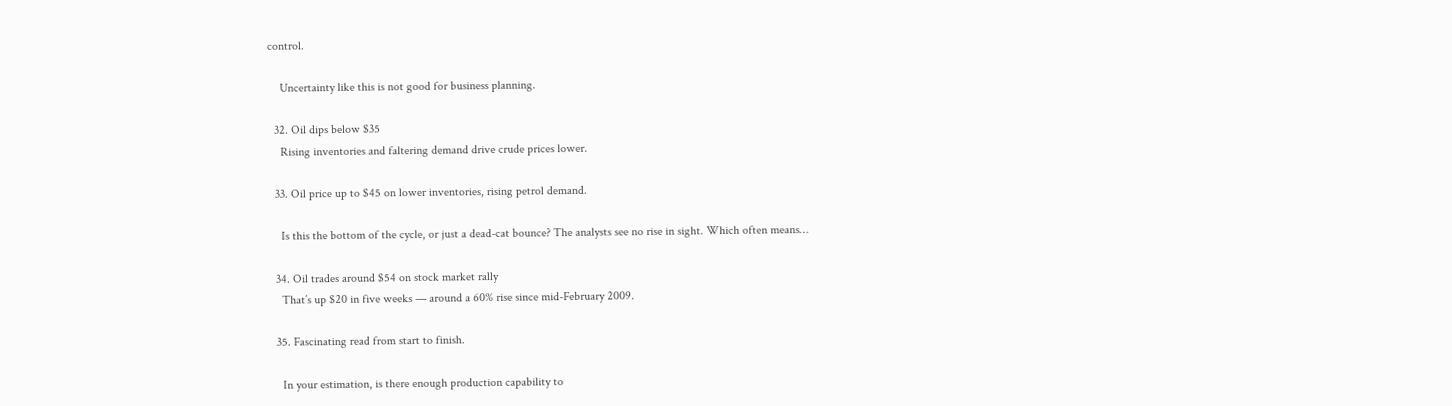control.

    Uncertainty like this is not good for business planning.

  32. Oil dips below $35
    Rising inventories and faltering demand drive crude prices lower.

  33. Oil price up to $45 on lower inventories, rising petrol demand.

    Is this the bottom of the cycle, or just a dead-cat bounce? The analysts see no rise in sight. Which often means…

  34. Oil trades around $54 on stock market rally
    That’s up $20 in five weeks — around a 60% rise since mid-February 2009.

  35. Fascinating read from start to finish.

    In your estimation, is there enough production capability to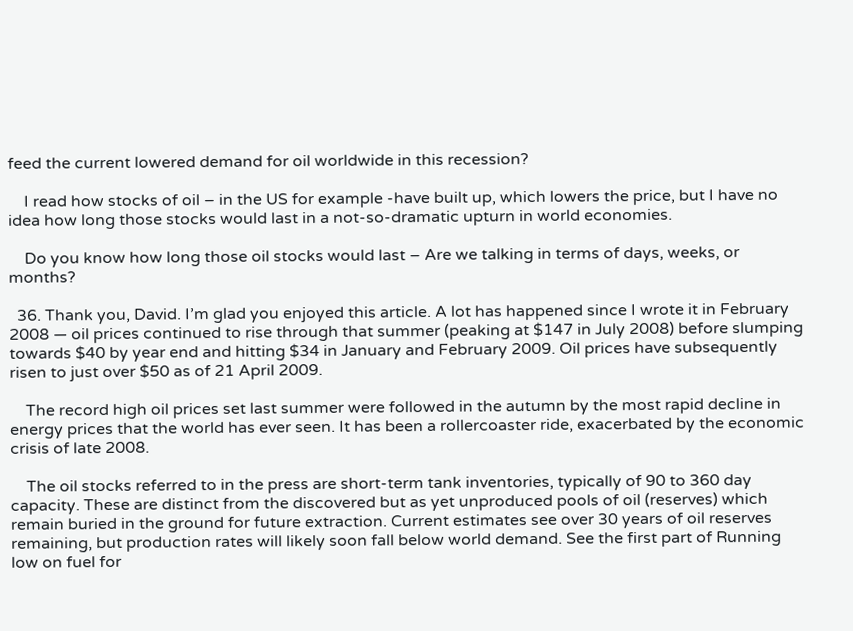feed the current lowered demand for oil worldwide in this recession?

    I read how stocks of oil – in the US for example -have built up, which lowers the price, but I have no idea how long those stocks would last in a not-so-dramatic upturn in world economies.

    Do you know how long those oil stocks would last – Are we talking in terms of days, weeks, or months?

  36. Thank you, David. I’m glad you enjoyed this article. A lot has happened since I wrote it in February 2008 — oil prices continued to rise through that summer (peaking at $147 in July 2008) before slumping towards $40 by year end and hitting $34 in January and February 2009. Oil prices have subsequently risen to just over $50 as of 21 April 2009.

    The record high oil prices set last summer were followed in the autumn by the most rapid decline in energy prices that the world has ever seen. It has been a rollercoaster ride, exacerbated by the economic crisis of late 2008.

    The oil stocks referred to in the press are short-term tank inventories, typically of 90 to 360 day capacity. These are distinct from the discovered but as yet unproduced pools of oil (reserves) which remain buried in the ground for future extraction. Current estimates see over 30 years of oil reserves remaining, but production rates will likely soon fall below world demand. See the first part of Running low on fuel for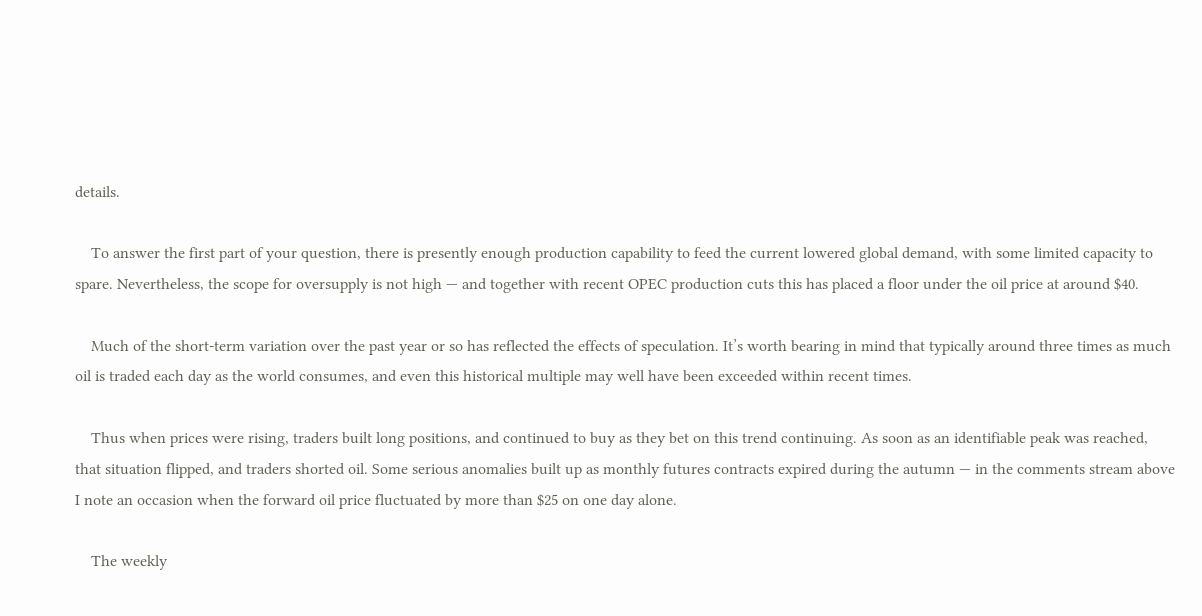details.

    To answer the first part of your question, there is presently enough production capability to feed the current lowered global demand, with some limited capacity to spare. Nevertheless, the scope for oversupply is not high — and together with recent OPEC production cuts this has placed a floor under the oil price at around $40.

    Much of the short-term variation over the past year or so has reflected the effects of speculation. It’s worth bearing in mind that typically around three times as much oil is traded each day as the world consumes, and even this historical multiple may well have been exceeded within recent times.

    Thus when prices were rising, traders built long positions, and continued to buy as they bet on this trend continuing. As soon as an identifiable peak was reached, that situation flipped, and traders shorted oil. Some serious anomalies built up as monthly futures contracts expired during the autumn — in the comments stream above I note an occasion when the forward oil price fluctuated by more than $25 on one day alone.

    The weekly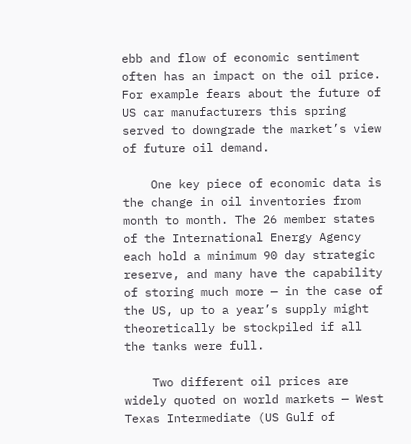ebb and flow of economic sentiment often has an impact on the oil price. For example fears about the future of US car manufacturers this spring served to downgrade the market’s view of future oil demand.

    One key piece of economic data is the change in oil inventories from month to month. The 26 member states of the International Energy Agency each hold a minimum 90 day strategic reserve, and many have the capability of storing much more — in the case of the US, up to a year’s supply might theoretically be stockpiled if all the tanks were full.

    Two different oil prices are widely quoted on world markets — West Texas Intermediate (US Gulf of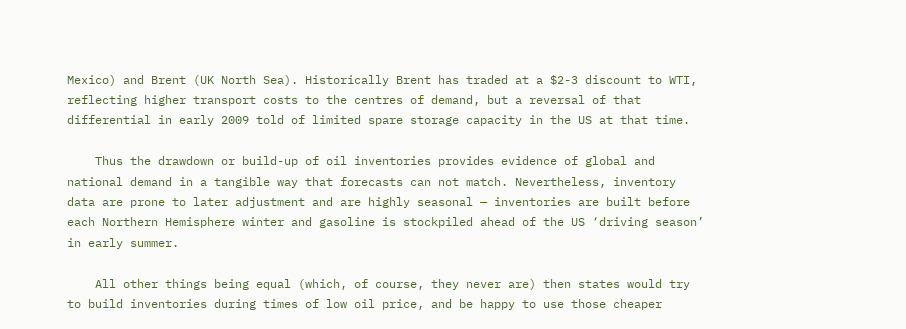Mexico) and Brent (UK North Sea). Historically Brent has traded at a $2-3 discount to WTI, reflecting higher transport costs to the centres of demand, but a reversal of that differential in early 2009 told of limited spare storage capacity in the US at that time.

    Thus the drawdown or build-up of oil inventories provides evidence of global and national demand in a tangible way that forecasts can not match. Nevertheless, inventory data are prone to later adjustment and are highly seasonal — inventories are built before each Northern Hemisphere winter and gasoline is stockpiled ahead of the US ‘driving season’ in early summer.

    All other things being equal (which, of course, they never are) then states would try to build inventories during times of low oil price, and be happy to use those cheaper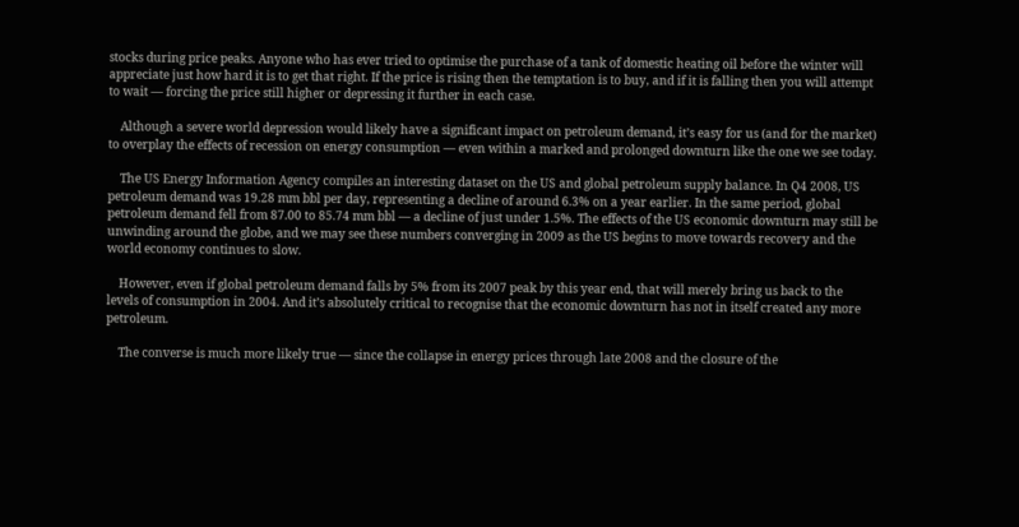stocks during price peaks. Anyone who has ever tried to optimise the purchase of a tank of domestic heating oil before the winter will appreciate just how hard it is to get that right. If the price is rising then the temptation is to buy, and if it is falling then you will attempt to wait — forcing the price still higher or depressing it further in each case.

    Although a severe world depression would likely have a significant impact on petroleum demand, it’s easy for us (and for the market) to overplay the effects of recession on energy consumption — even within a marked and prolonged downturn like the one we see today.

    The US Energy Information Agency compiles an interesting dataset on the US and global petroleum supply balance. In Q4 2008, US petroleum demand was 19.28 mm bbl per day, representing a decline of around 6.3% on a year earlier. In the same period, global petroleum demand fell from 87.00 to 85.74 mm bbl — a decline of just under 1.5%. The effects of the US economic downturn may still be unwinding around the globe, and we may see these numbers converging in 2009 as the US begins to move towards recovery and the world economy continues to slow.

    However, even if global petroleum demand falls by 5% from its 2007 peak by this year end, that will merely bring us back to the levels of consumption in 2004. And it’s absolutely critical to recognise that the economic downturn has not in itself created any more petroleum.

    The converse is much more likely true — since the collapse in energy prices through late 2008 and the closure of the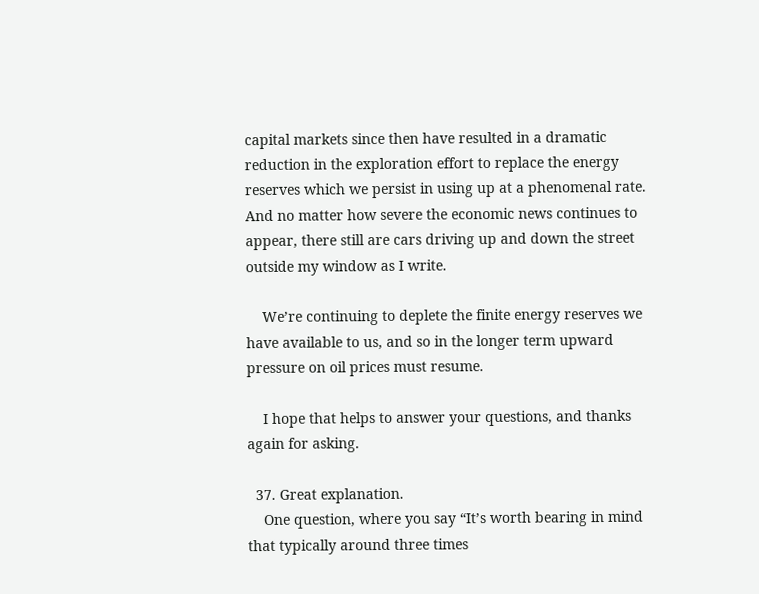capital markets since then have resulted in a dramatic reduction in the exploration effort to replace the energy reserves which we persist in using up at a phenomenal rate. And no matter how severe the economic news continues to appear, there still are cars driving up and down the street outside my window as I write.

    We’re continuing to deplete the finite energy reserves we have available to us, and so in the longer term upward pressure on oil prices must resume.

    I hope that helps to answer your questions, and thanks again for asking.

  37. Great explanation.
    One question, where you say “It’s worth bearing in mind that typically around three times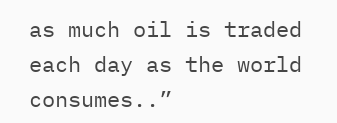as much oil is traded each day as the world consumes..”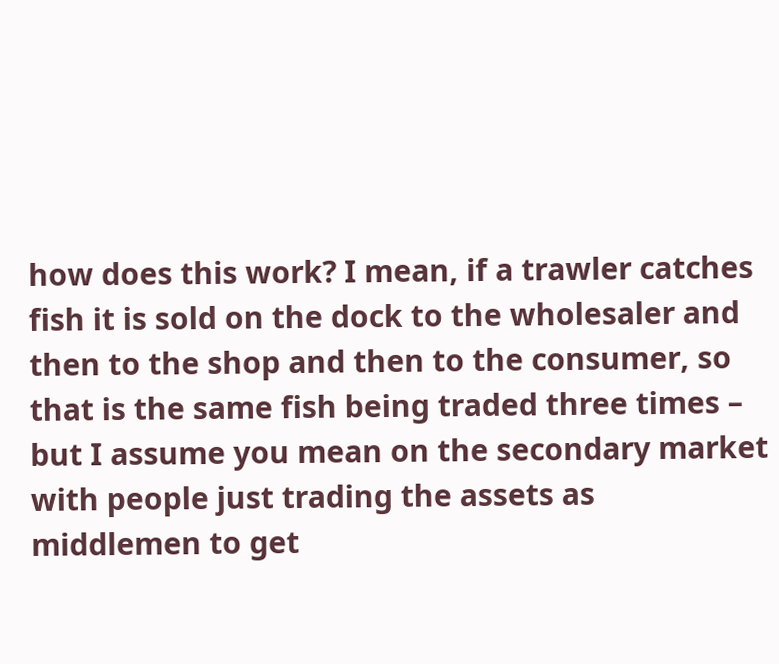how does this work? I mean, if a trawler catches fish it is sold on the dock to the wholesaler and then to the shop and then to the consumer, so that is the same fish being traded three times – but I assume you mean on the secondary market with people just trading the assets as middlemen to get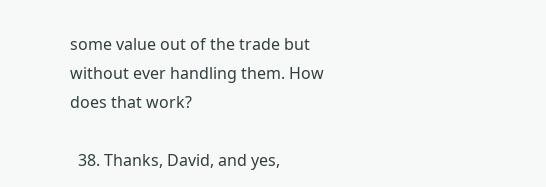some value out of the trade but without ever handling them. How does that work?

  38. Thanks, David, and yes,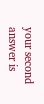your second answer is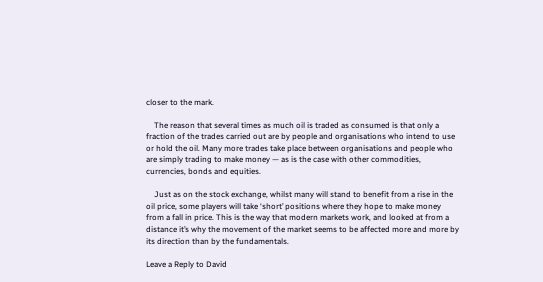closer to the mark.

    The reason that several times as much oil is traded as consumed is that only a fraction of the trades carried out are by people and organisations who intend to use or hold the oil. Many more trades take place between organisations and people who are simply trading to make money — as is the case with other commodities, currencies, bonds and equities.

    Just as on the stock exchange, whilst many will stand to benefit from a rise in the oil price, some players will take ‘short’ positions where they hope to make money from a fall in price. This is the way that modern markets work, and looked at from a distance it’s why the movement of the market seems to be affected more and more by its direction than by the fundamentals.

Leave a Reply to David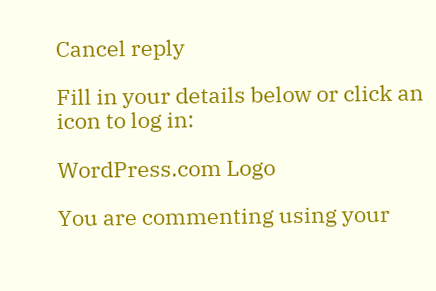Cancel reply

Fill in your details below or click an icon to log in:

WordPress.com Logo

You are commenting using your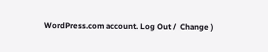WordPress.com account. Log Out /  Change )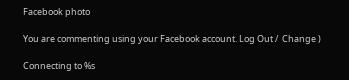Facebook photo

You are commenting using your Facebook account. Log Out /  Change )

Connecting to %s